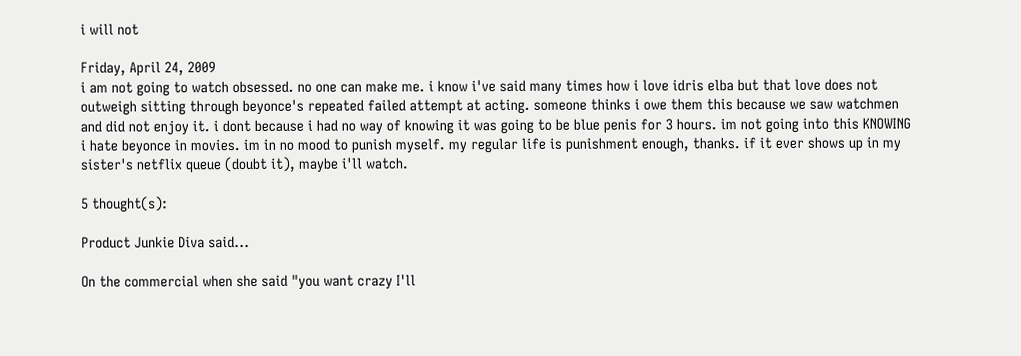i will not

Friday, April 24, 2009
i am not going to watch obsessed. no one can make me. i know i've said many times how i love idris elba but that love does not outweigh sitting through beyonce's repeated failed attempt at acting. someone thinks i owe them this because we saw watchmen and did not enjoy it. i dont because i had no way of knowing it was going to be blue penis for 3 hours. im not going into this KNOWING i hate beyonce in movies. im in no mood to punish myself. my regular life is punishment enough, thanks. if it ever shows up in my sister's netflix queue (doubt it), maybe i'll watch.

5 thought(s):

Product Junkie Diva said...

On the commercial when she said "you want crazy I'll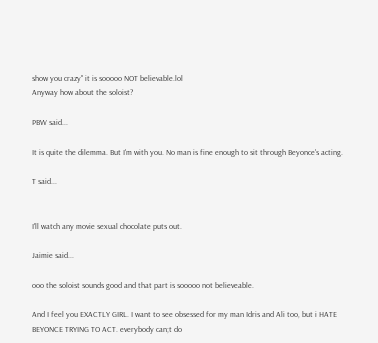show you crazy" it is sooooo NOT believable.lol
Anyway how about the soloist?

PBW said...

It is quite the dilemma. But I'm with you. No man is fine enough to sit through Beyonce's acting.

T said...


I'll watch any movie sexual chocolate puts out.

Jaimie said...

ooo the soloist sounds good and that part is sooooo not believeable.

And I feel you EXACTLY GIRL. I want to see obsessed for my man Idris and Ali too, but i HATE BEYONCE TRYING TO ACT. everybody can;t do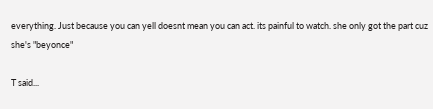everything. Just because you can yell doesnt mean you can act. its painful to watch. she only got the part cuz she's "beyonce"

T said...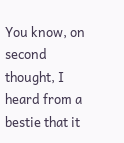You know, on second thought, I heard from a bestie that it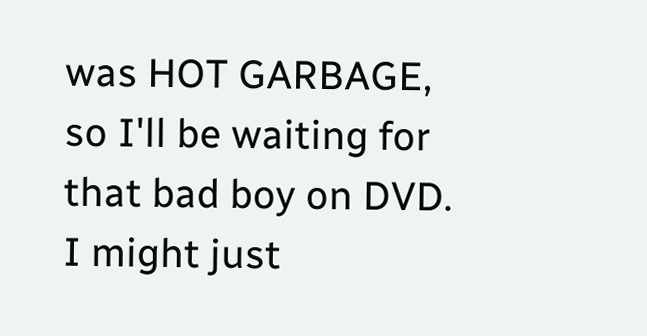was HOT GARBAGE, so I'll be waiting for that bad boy on DVD. I might just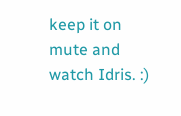keep it on mute and watch Idris. :)